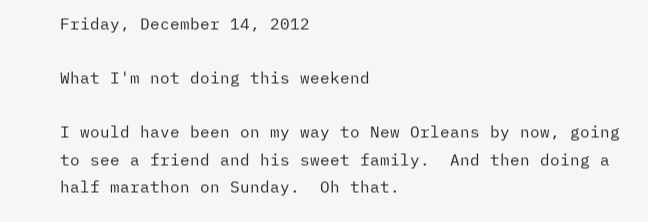Friday, December 14, 2012

What I'm not doing this weekend

I would have been on my way to New Orleans by now, going to see a friend and his sweet family.  And then doing a half marathon on Sunday.  Oh that.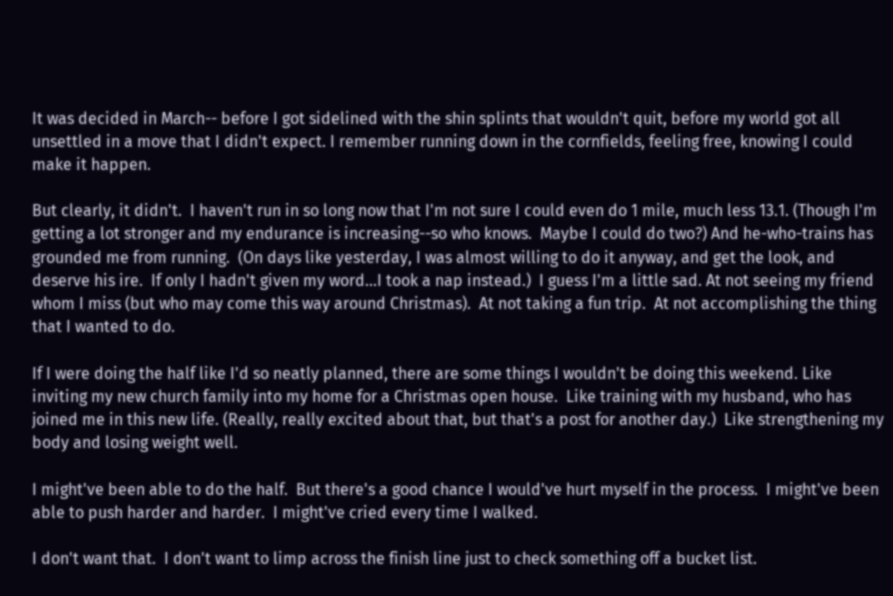It was decided in March-- before I got sidelined with the shin splints that wouldn't quit, before my world got all unsettled in a move that I didn't expect. I remember running down in the cornfields, feeling free, knowing I could make it happen.

But clearly, it didn't.  I haven't run in so long now that I'm not sure I could even do 1 mile, much less 13.1. (Though I'm getting a lot stronger and my endurance is increasing--so who knows.  Maybe I could do two?) And he-who-trains has grounded me from running.  (On days like yesterday, I was almost willing to do it anyway, and get the look, and deserve his ire.  If only I hadn't given my word...I took a nap instead.)  I guess I'm a little sad. At not seeing my friend whom I miss (but who may come this way around Christmas).  At not taking a fun trip.  At not accomplishing the thing that I wanted to do.

If I were doing the half like I'd so neatly planned, there are some things I wouldn't be doing this weekend. Like inviting my new church family into my home for a Christmas open house.  Like training with my husband, who has joined me in this new life. (Really, really excited about that, but that's a post for another day.)  Like strengthening my body and losing weight well.

I might've been able to do the half.  But there's a good chance I would've hurt myself in the process.  I might've been able to push harder and harder.  I might've cried every time I walked.

I don't want that.  I don't want to limp across the finish line just to check something off a bucket list.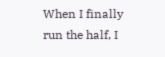When I finally run the half, I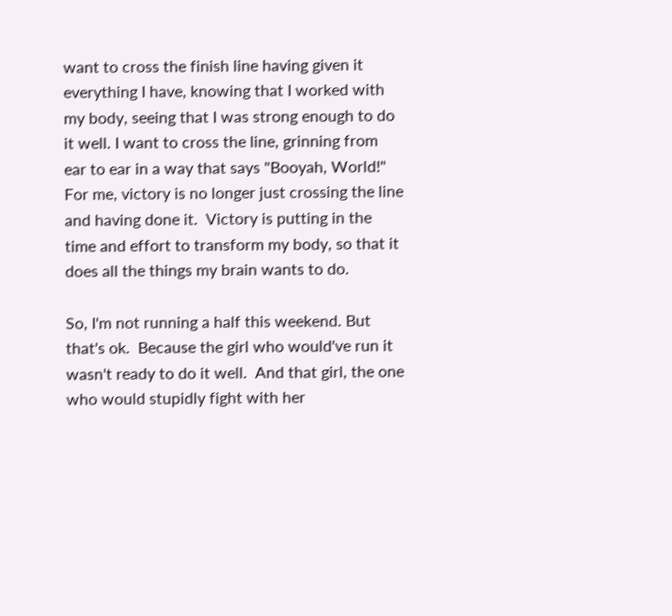want to cross the finish line having given it everything I have, knowing that I worked with my body, seeing that I was strong enough to do it well. I want to cross the line, grinning from ear to ear in a way that says "Booyah, World!"  For me, victory is no longer just crossing the line and having done it.  Victory is putting in the time and effort to transform my body, so that it does all the things my brain wants to do.

So, I'm not running a half this weekend. But that's ok.  Because the girl who would've run it wasn't ready to do it well.  And that girl, the one who would stupidly fight with her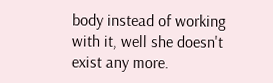body instead of working with it, well she doesn't exist any more.